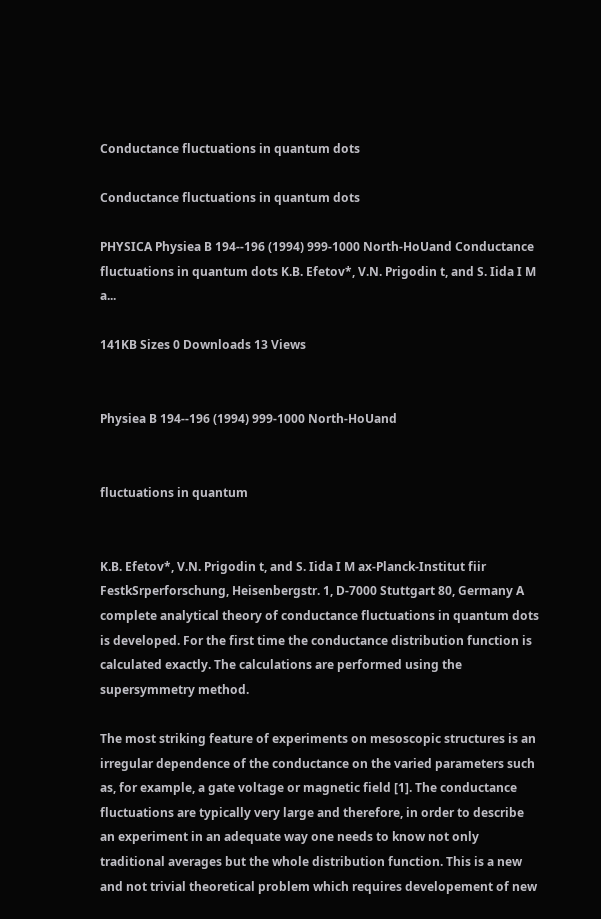Conductance fluctuations in quantum dots

Conductance fluctuations in quantum dots

PHYSICA Physiea B 194--196 (1994) 999-1000 North-HoUand Conductance fluctuations in quantum dots K.B. Efetov*, V.N. Prigodin t, and S. Iida I M a...

141KB Sizes 0 Downloads 13 Views


Physiea B 194--196 (1994) 999-1000 North-HoUand


fluctuations in quantum


K.B. Efetov*, V.N. Prigodin t, and S. Iida I M ax-Planck-Institut fiir FestkSrperforschung, Heisenbergstr. 1, D-7000 Stuttgart 80, Germany A complete analytical theory of conductance fluctuations in quantum dots is developed. For the first time the conductance distribution function is calculated exactly. The calculations are performed using the supersymmetry method.

The most striking feature of experiments on mesoscopic structures is an irregular dependence of the conductance on the varied parameters such as, for example, a gate voltage or magnetic field [1]. The conductance fluctuations are typically very large and therefore, in order to describe an experiment in an adequate way one needs to know not only traditional averages but the whole distribution function. This is a new and not trivial theoretical problem which requires developement of new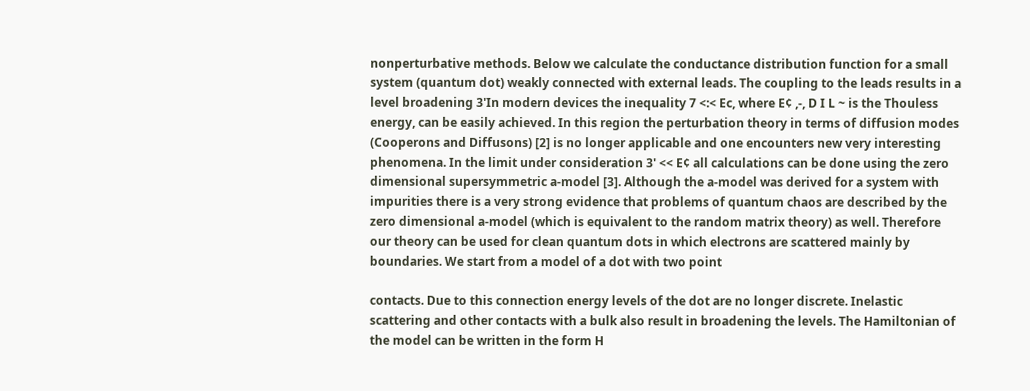nonperturbative methods. Below we calculate the conductance distribution function for a small system (quantum dot) weakly connected with external leads. The coupling to the leads results in a level broadening 3'In modern devices the inequality 7 <:< Ec, where E¢ ,-, D I L ~ is the Thouless energy, can be easily achieved. In this region the perturbation theory in terms of diffusion modes (Cooperons and Diffusons) [2] is no longer applicable and one encounters new very interesting phenomena. In the limit under consideration 3' << E¢ all calculations can be done using the zero dimensional supersymmetric a-model [3]. Although the a-model was derived for a system with impurities there is a very strong evidence that problems of quantum chaos are described by the zero dimensional a-model (which is equivalent to the random matrix theory) as well. Therefore our theory can be used for clean quantum dots in which electrons are scattered mainly by boundaries. We start from a model of a dot with two point

contacts. Due to this connection energy levels of the dot are no longer discrete. Inelastic scattering and other contacts with a bulk also result in broadening the levels. The Hamiltonian of the model can be written in the form H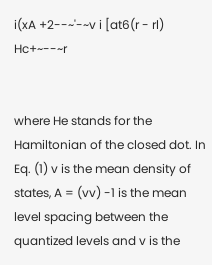i(xA +2--~'-~v i [at6(r - rl) Hc+~--~r


where He stands for the Hamiltonian of the closed dot. In Eq. (1) v is the mean density of states, A = (vv) -1 is the mean level spacing between the quantized levels and v is the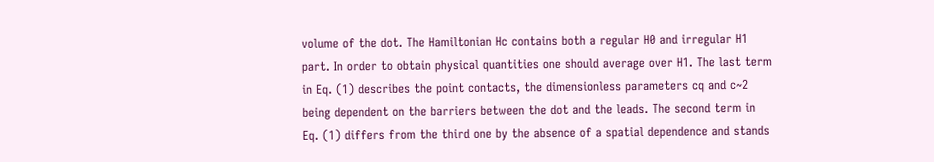volume of the dot. The Hamiltonian Hc contains both a regular H0 and irregular H1 part. In order to obtain physical quantities one should average over H1. The last term in Eq. (1) describes the point contacts, the dimensionless parameters cq and c~2 being dependent on the barriers between the dot and the leads. The second term in Eq. (1) differs from the third one by the absence of a spatial dependence and stands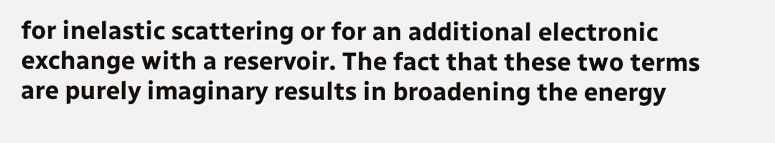for inelastic scattering or for an additional electronic exchange with a reservoir. The fact that these two terms are purely imaginary results in broadening the energy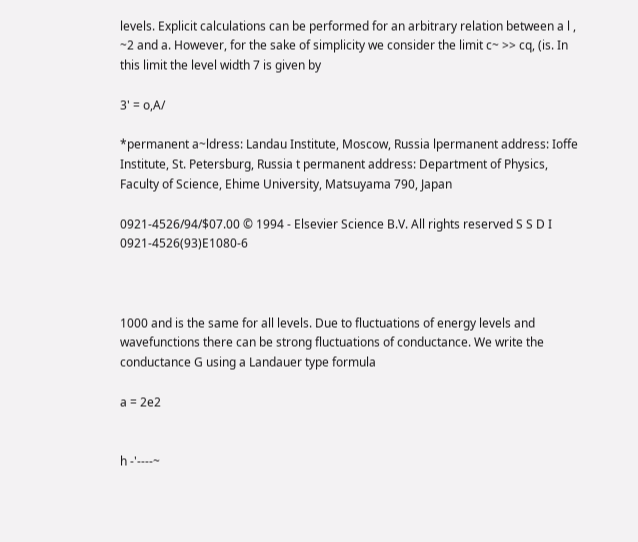levels. Explicit calculations can be performed for an arbitrary relation between a l , ~2 and a. However, for the sake of simplicity we consider the limit c~ >> cq, (is. In this limit the level width 7 is given by

3' = o,A/

*permanent a~ldress: Landau Institute, Moscow, Russia lpermanent address: Ioffe Institute, St. Petersburg, Russia t permanent address: Department of Physics, Faculty of Science, Ehime University, Matsuyama 790, Japan

0921-4526/94/$07.00 © 1994 - Elsevier Science B.V. All rights reserved S S D I 0921-4526(93)E1080-6



1000 and is the same for all levels. Due to fluctuations of energy levels and wavefunctions there can be strong fluctuations of conductance. We write the conductance G using a Landauer type formula

a = 2e2


h -'----~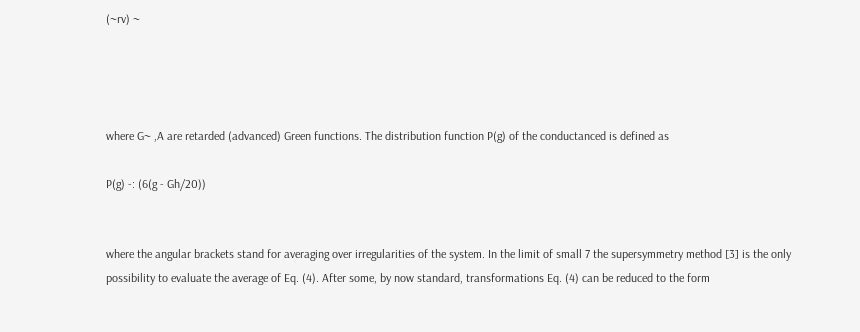(~rv) ~




where G~ ,A are retarded (advanced) Green functions. The distribution function P(g) of the conductanced is defined as

P(g) -: (6(g - Gh/20))


where the angular brackets stand for averaging over irregularities of the system. In the limit of small 7 the supersymmetry method [3] is the only possibility to evaluate the average of Eq. (4). After some, by now standard, transformations Eq. (4) can be reduced to the form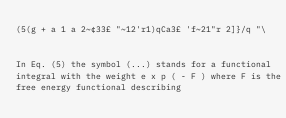(5(g + a 1 a 2~¢33£ "~12'r1)qCa3£ 'f~21"r 2]}/q "\


In Eq. (5) the symbol (...) stands for a functional integral with the weight e x p ( - F ) where F is the free energy functional describing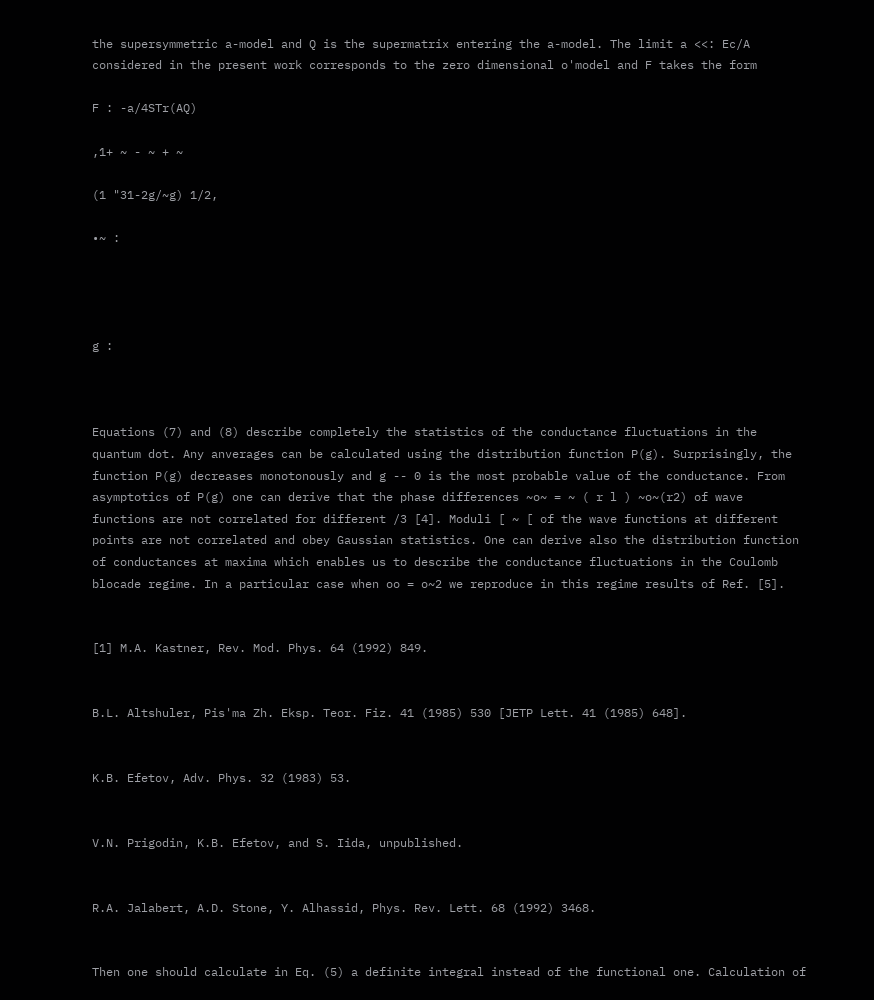the supersymmetric a-model and Q is the supermatrix entering the a-model. The limit a <<: Ec/A considered in the present work corresponds to the zero dimensional o'model and F takes the form

F : -a/4STr(AQ)

,1+ ~ - ~ + ~

(1 "31-2g/~g) 1/2,

•~ :




g :



Equations (7) and (8) describe completely the statistics of the conductance fluctuations in the quantum dot. Any anverages can be calculated using the distribution function P(g). Surprisingly, the function P(g) decreases monotonously and g -- 0 is the most probable value of the conductance. From asymptotics of P(g) one can derive that the phase differences ~o~ = ~ ( r l ) ~o~(r2) of wave functions are not correlated for different /3 [4]. Moduli [ ~ [ of the wave functions at different points are not correlated and obey Gaussian statistics. One can derive also the distribution function of conductances at maxima which enables us to describe the conductance fluctuations in the Coulomb blocade regime. In a particular case when oo = o~2 we reproduce in this regime results of Ref. [5].


[1] M.A. Kastner, Rev. Mod. Phys. 64 (1992) 849.


B.L. Altshuler, Pis'ma Zh. Eksp. Teor. Fiz. 41 (1985) 530 [JETP Lett. 41 (1985) 648].


K.B. Efetov, Adv. Phys. 32 (1983) 53.


V.N. Prigodin, K.B. Efetov, and S. Iida, unpublished.


R.A. Jalabert, A.D. Stone, Y. Alhassid, Phys. Rev. Lett. 68 (1992) 3468.


Then one should calculate in Eq. (5) a definite integral instead of the functional one. Calculation of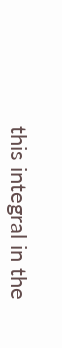this integral in the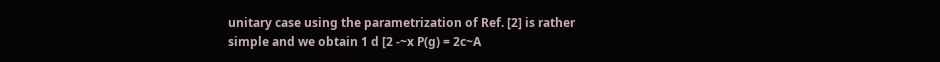unitary case using the parametrization of Ref. [2] is rather simple and we obtain 1 d [2 -~x P(g) = 2c~A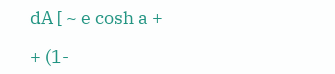dA [ ~ e cosh a +

+ (1-